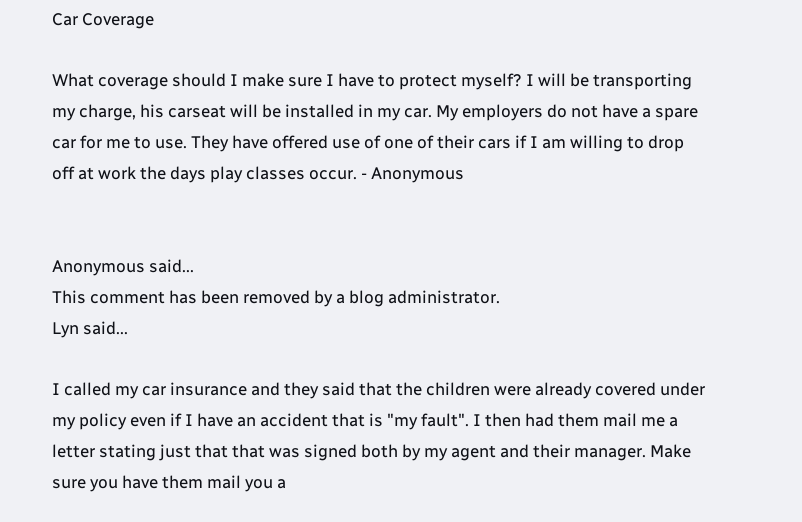Car Coverage

What coverage should I make sure I have to protect myself? I will be transporting my charge, his carseat will be installed in my car. My employers do not have a spare car for me to use. They have offered use of one of their cars if I am willing to drop off at work the days play classes occur. - Anonymous


Anonymous said...
This comment has been removed by a blog administrator.
Lyn said...

I called my car insurance and they said that the children were already covered under my policy even if I have an accident that is "my fault". I then had them mail me a letter stating just that that was signed both by my agent and their manager. Make sure you have them mail you a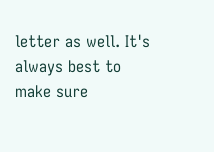letter as well. It's always best to make sure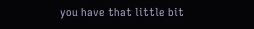you have that little bit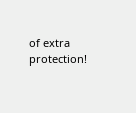of extra protection!